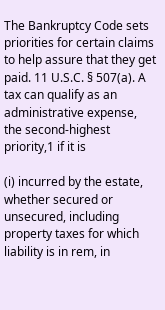The Bankruptcy Code sets priorities for certain claims to help assure that they get paid. 11 U.S.C. § 507(a). A tax can qualify as an administrative expense, the second-highest priority,1 if it is

(i) incurred by the estate, whether secured or unsecured, including property taxes for which liability is in rem, in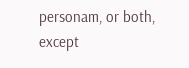personam, or both, except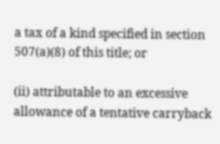a tax of a kind specified in section 507(a)(8) of this title; or

(ii) attributable to an excessive allowance of a tentative carryback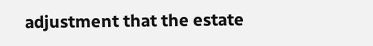adjustment that the estate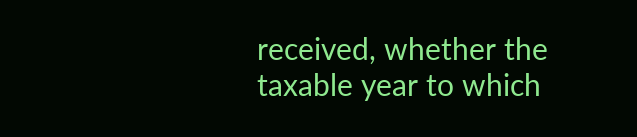received, whether the taxable year to which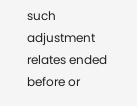such adjustment relates ended before or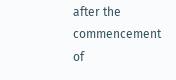after the commencement of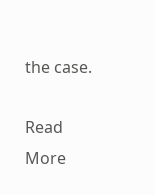the case.

Read More